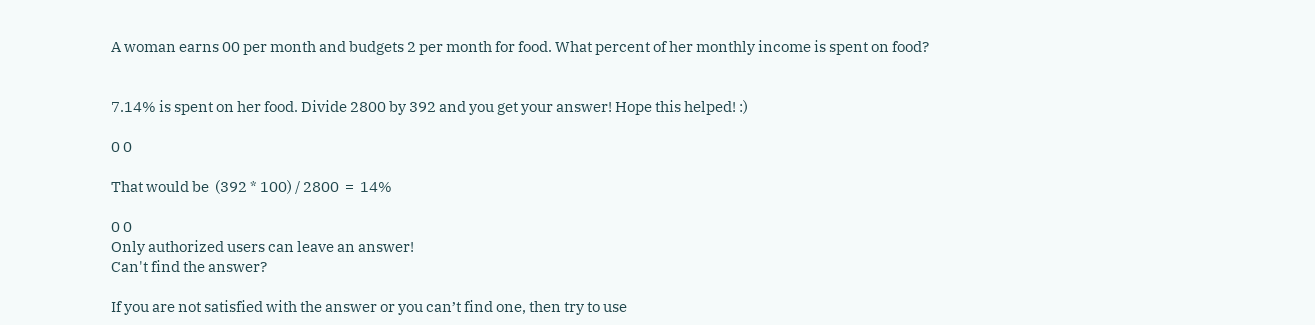A woman earns 00 per month and budgets 2 per month for food. What percent of her monthly income is spent on food?


7.14% is spent on her food. Divide 2800 by 392 and you get your answer! Hope this helped! :)

0 0

That would be  (392 * 100) / 2800  =  14%

0 0
Only authorized users can leave an answer!
Can't find the answer?

If you are not satisfied with the answer or you can’t find one, then try to use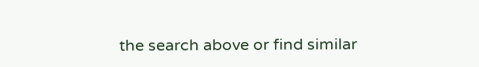the search above or find similar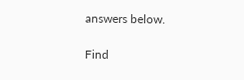answers below.

Find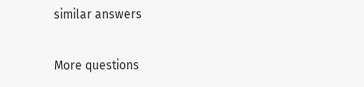similar answers

More questions